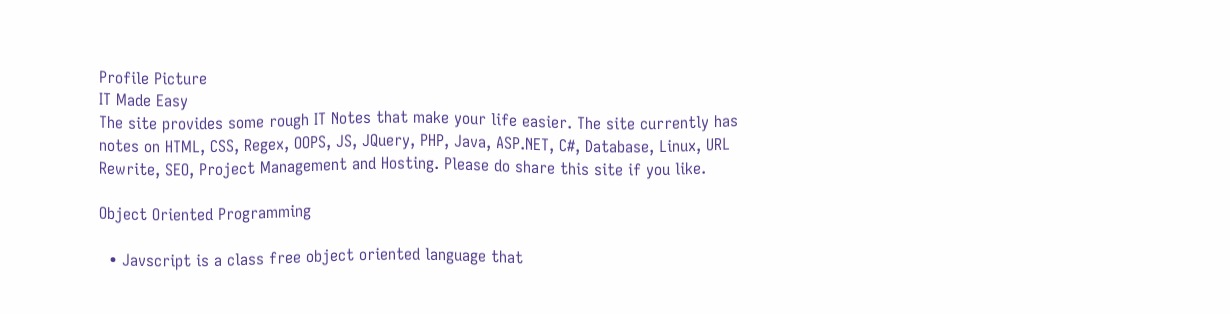Profile Picture
IT Made Easy
The site provides some rough IT Notes that make your life easier. The site currently has notes on HTML, CSS, Regex, OOPS, JS, JQuery, PHP, Java, ASP.NET, C#, Database, Linux, URL Rewrite, SEO, Project Management and Hosting. Please do share this site if you like.

Object Oriented Programming

  • Javscript is a class free object oriented language that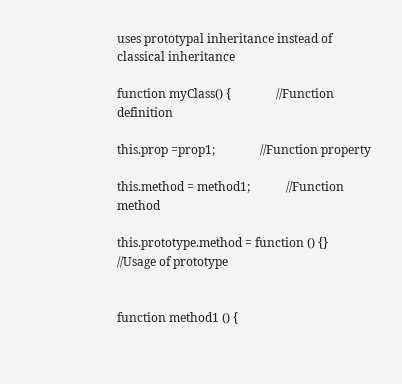uses prototypal inheritance instead of classical inheritance

function myClass() {               //Function definition

this.prop =prop1;               //Function property

this.method = method1;            //Function method

this.prototype.method = function () {}         //Usage of prototype


function method1 () {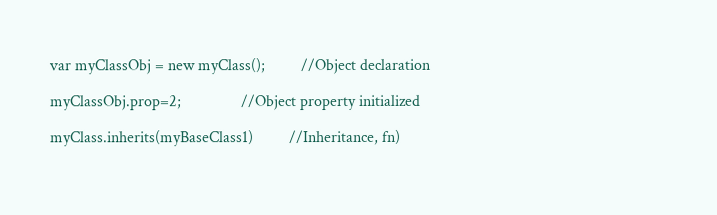var myClassObj = new myClass();         //Object declaration

myClassObj.prop=2;               //Object property initialized

myClass.inherits(myBaseClass1)         //Inheritance, fn)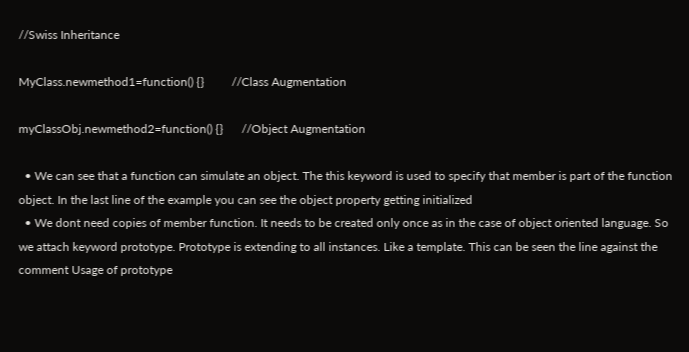//Swiss Inheritance

MyClass.newmethod1=function() {}         //Class Augmentation

myClassObj.newmethod2=function() {}      //Object Augmentation

  • We can see that a function can simulate an object. The this keyword is used to specify that member is part of the function object. In the last line of the example you can see the object property getting initialized
  • We dont need copies of member function. It needs to be created only once as in the case of object oriented language. So we attach keyword prototype. Prototype is extending to all instances. Like a template. This can be seen the line against the comment Usage of prototype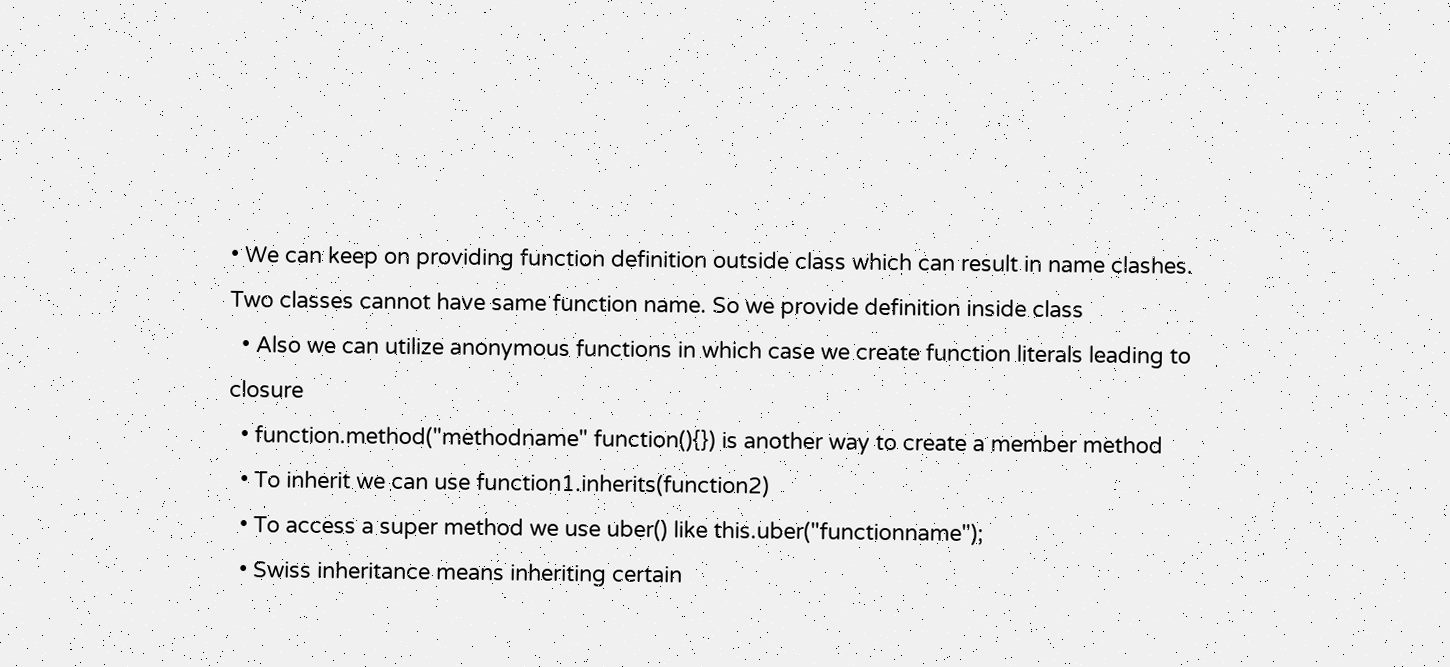• We can keep on providing function definition outside class which can result in name clashes. Two classes cannot have same function name. So we provide definition inside class
  • Also we can utilize anonymous functions in which case we create function literals leading to closure
  • function.method("methodname" function(){}) is another way to create a member method
  • To inherit we can use function1.inherits(function2)
  • To access a super method we use uber() like this.uber("functionname");
  • Swiss inheritance means inheriting certain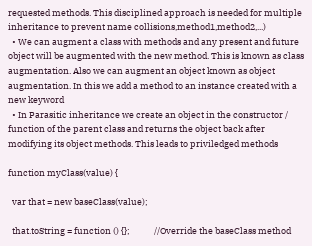requested methods. This disciplined approach is needed for multiple inheritance to prevent name collisions,method1,method2,...)
  • We can augment a class with methods and any present and future object will be augmented with the new method. This is known as class augmentation. Also we can augment an object known as object augmentation. In this we add a method to an instance created with a new keyword
  • In Parasitic inheritance we create an object in the constructor / function of the parent class and returns the object back after modifying its object methods. This leads to priviledged methods

function myClass(value) {

  var that = new baseClass(value);

  that.toString = function () {};            //Override the baseClass method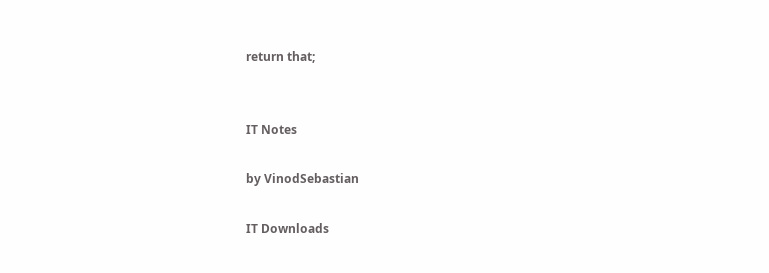return that;


IT Notes

by VinodSebastian

IT Downloads